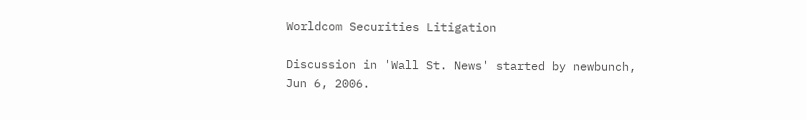Worldcom Securities Litigation

Discussion in 'Wall St. News' started by newbunch, Jun 6, 2006.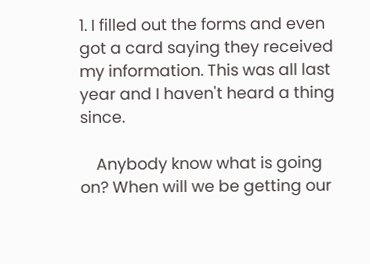1. I filled out the forms and even got a card saying they received my information. This was all last year and I haven't heard a thing since.

    Anybody know what is going on? When will we be getting our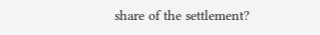share of the settlement?